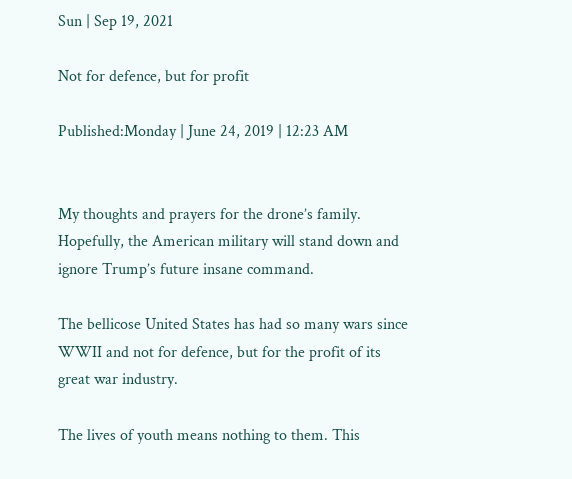Sun | Sep 19, 2021

Not for defence, but for profit

Published:Monday | June 24, 2019 | 12:23 AM


My thoughts and prayers for the drone’s family. Hopefully, the American military will stand down and ignore Trump’s future insane command.

The bellicose United States has had so many wars since WWII and not for defence, but for the profit of its great war industry.

The lives of youth means nothing to them. This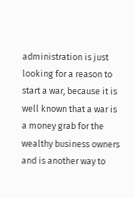administration is just looking for a reason to start a war, because it is well known that a war is a money grab for the wealthy business owners and is another way to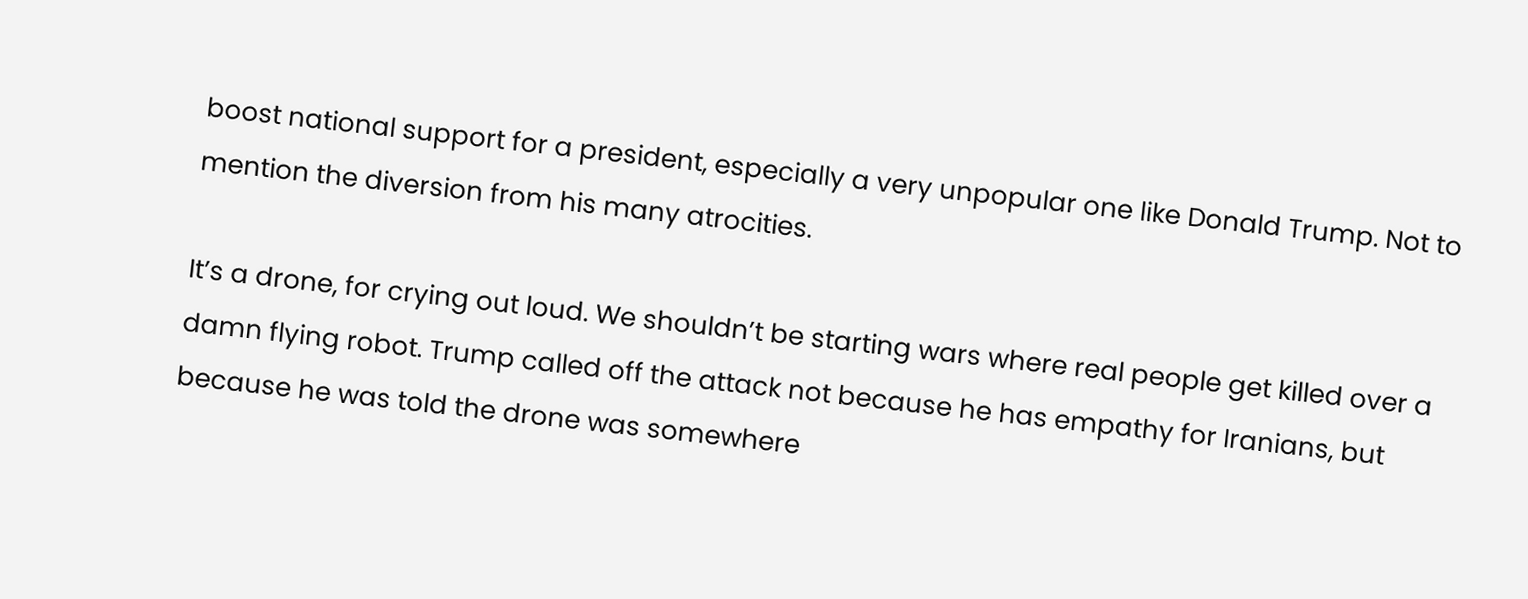boost national support for a president, especially a very unpopular one like Donald Trump. Not to mention the diversion from his many atrocities.

It’s a drone, for crying out loud. We shouldn’t be starting wars where real people get killed over a damn flying robot. Trump called off the attack not because he has empathy for Iranians, but because he was told the drone was somewhere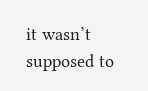it wasn’t supposed to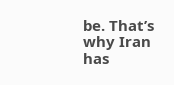be. That’s why Iran has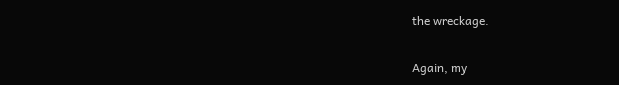the wreckage.

Again, my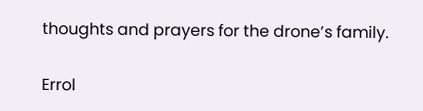thoughts and prayers for the drone’s family.

Errol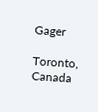Gager

Toronto, Canada